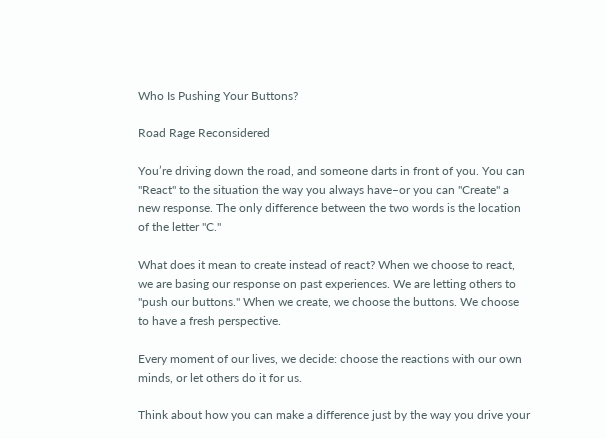Who Is Pushing Your Buttons?

Road Rage Reconsidered

You’re driving down the road, and someone darts in front of you. You can "React" to the situation the way you always have–or you can "Create" a new response. The only difference between the two words is the location of the letter "C."

What does it mean to create instead of react? When we choose to react, we are basing our response on past experiences. We are letting others to "push our buttons." When we create, we choose the buttons. We choose to have a fresh perspective.

Every moment of our lives, we decide: choose the reactions with our own minds, or let others do it for us.

Think about how you can make a difference just by the way you drive your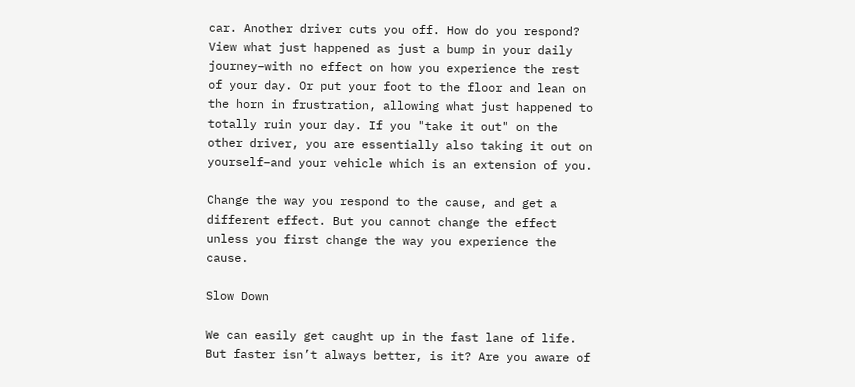car. Another driver cuts you off. How do you respond? View what just happened as just a bump in your daily journey–with no effect on how you experience the rest of your day. Or put your foot to the floor and lean on the horn in frustration, allowing what just happened to totally ruin your day. If you "take it out" on the other driver, you are essentially also taking it out on yourself–and your vehicle which is an extension of you.

Change the way you respond to the cause, and get a different effect. But you cannot change the effect unless you first change the way you experience the cause.

Slow Down

We can easily get caught up in the fast lane of life. But faster isn’t always better, is it? Are you aware of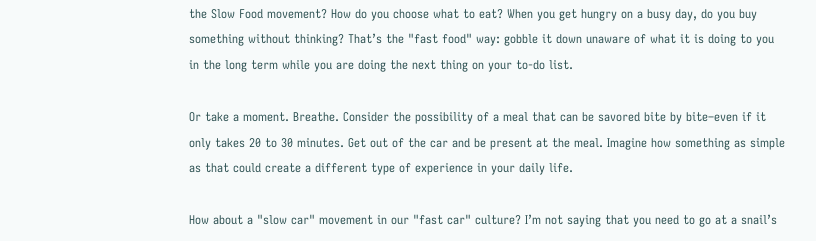the Slow Food movement? How do you choose what to eat? When you get hungry on a busy day, do you buy something without thinking? That’s the "fast food" way: gobble it down unaware of what it is doing to you in the long term while you are doing the next thing on your to-do list.

Or take a moment. Breathe. Consider the possibility of a meal that can be savored bite by bite–even if it only takes 20 to 30 minutes. Get out of the car and be present at the meal. Imagine how something as simple as that could create a different type of experience in your daily life.

How about a "slow car" movement in our "fast car" culture? I’m not saying that you need to go at a snail’s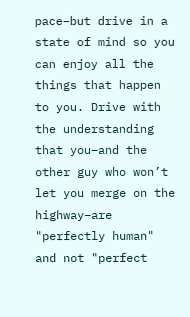pace–but drive in a state of mind so you can enjoy all the things that happen to you. Drive with the understanding that you–and the other guy who won’t let you merge on the highway–are "perfectly human" and not "perfect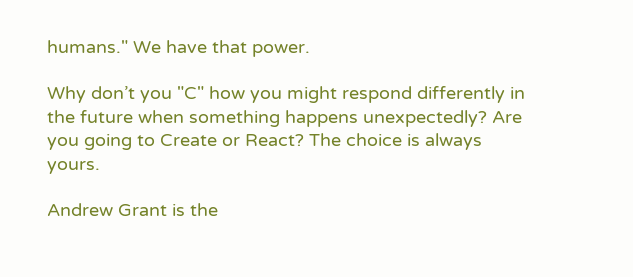humans." We have that power.

Why don’t you "C" how you might respond differently in the future when something happens unexpectedly? Are you going to Create or React? The choice is always yours.

Andrew Grant is the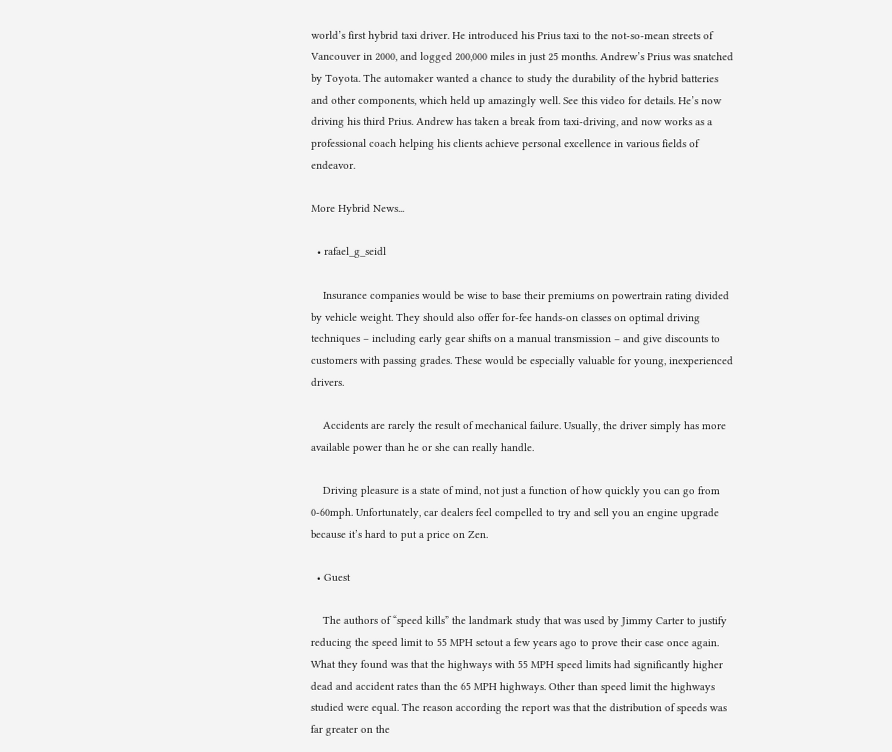world’s first hybrid taxi driver. He introduced his Prius taxi to the not-so-mean streets of Vancouver in 2000, and logged 200,000 miles in just 25 months. Andrew’s Prius was snatched by Toyota. The automaker wanted a chance to study the durability of the hybrid batteries and other components, which held up amazingly well. See this video for details. He’s now driving his third Prius. Andrew has taken a break from taxi-driving, and now works as a professional coach helping his clients achieve personal excellence in various fields of endeavor.

More Hybrid News...

  • rafael_g_seidl

    Insurance companies would be wise to base their premiums on powertrain rating divided by vehicle weight. They should also offer for-fee hands-on classes on optimal driving techniques – including early gear shifts on a manual transmission – and give discounts to customers with passing grades. These would be especially valuable for young, inexperienced drivers.

    Accidents are rarely the result of mechanical failure. Usually, the driver simply has more available power than he or she can really handle.

    Driving pleasure is a state of mind, not just a function of how quickly you can go from 0-60mph. Unfortunately, car dealers feel compelled to try and sell you an engine upgrade because it’s hard to put a price on Zen.

  • Guest

    The authors of “speed kills” the landmark study that was used by Jimmy Carter to justify reducing the speed limit to 55 MPH setout a few years ago to prove their case once again. What they found was that the highways with 55 MPH speed limits had significantly higher dead and accident rates than the 65 MPH highways. Other than speed limit the highways studied were equal. The reason according the report was that the distribution of speeds was far greater on the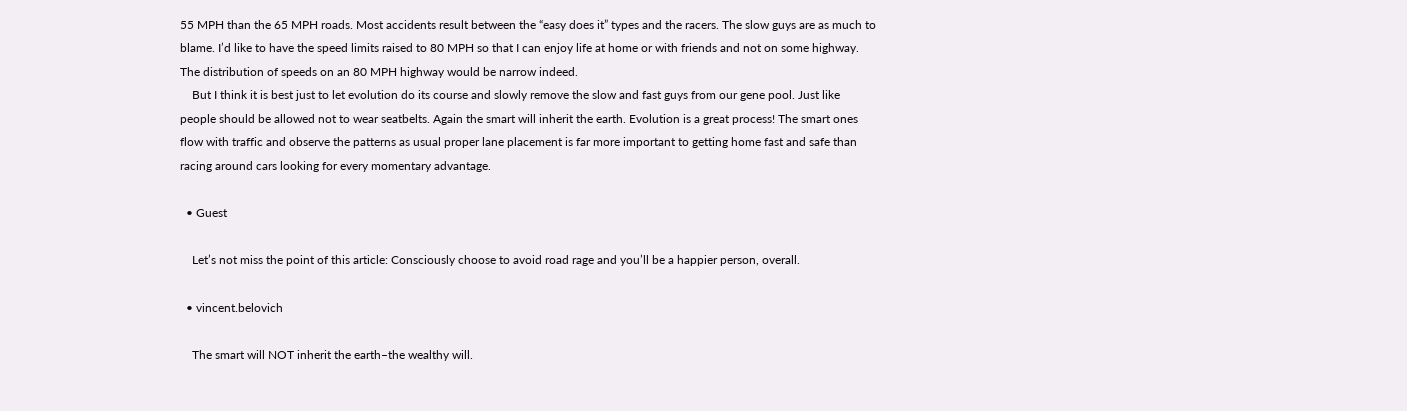55 MPH than the 65 MPH roads. Most accidents result between the “easy does it” types and the racers. The slow guys are as much to blame. I’d like to have the speed limits raised to 80 MPH so that I can enjoy life at home or with friends and not on some highway. The distribution of speeds on an 80 MPH highway would be narrow indeed.
    But I think it is best just to let evolution do its course and slowly remove the slow and fast guys from our gene pool. Just like people should be allowed not to wear seatbelts. Again the smart will inherit the earth. Evolution is a great process! The smart ones flow with traffic and observe the patterns as usual proper lane placement is far more important to getting home fast and safe than racing around cars looking for every momentary advantage.

  • Guest

    Let’s not miss the point of this article: Consciously choose to avoid road rage and you’ll be a happier person, overall.

  • vincent.belovich

    The smart will NOT inherit the earth–the wealthy will.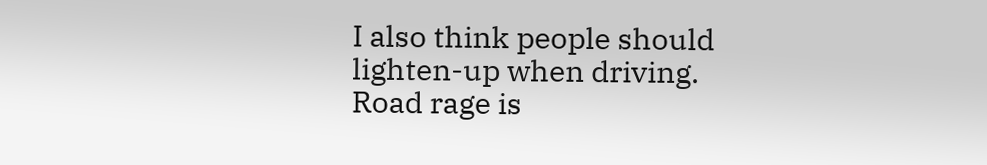I also think people should lighten-up when driving. Road rage is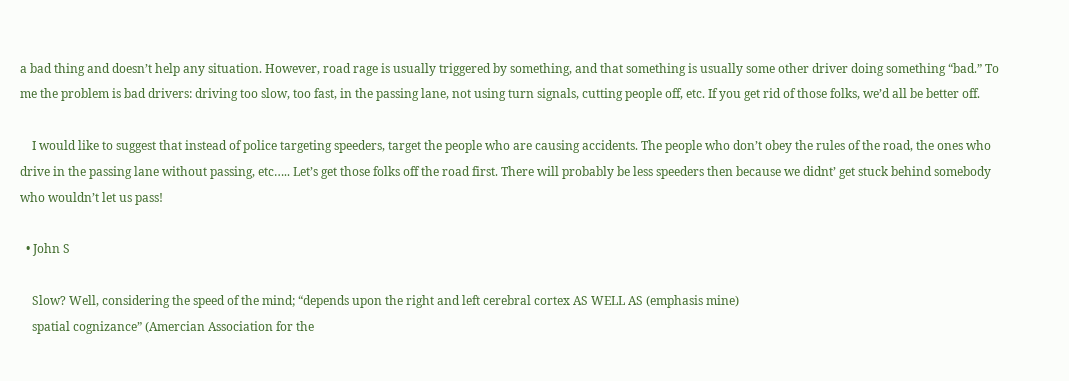a bad thing and doesn’t help any situation. However, road rage is usually triggered by something, and that something is usually some other driver doing something “bad.” To me the problem is bad drivers: driving too slow, too fast, in the passing lane, not using turn signals, cutting people off, etc. If you get rid of those folks, we’d all be better off.

    I would like to suggest that instead of police targeting speeders, target the people who are causing accidents. The people who don’t obey the rules of the road, the ones who drive in the passing lane without passing, etc….. Let’s get those folks off the road first. There will probably be less speeders then because we didnt’ get stuck behind somebody who wouldn’t let us pass!

  • John S

    Slow? Well, considering the speed of the mind; “depends upon the right and left cerebral cortex AS WELL AS (emphasis mine)
    spatial cognizance” (Amercian Association for the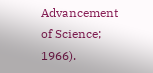Advancement of Science; 1966).